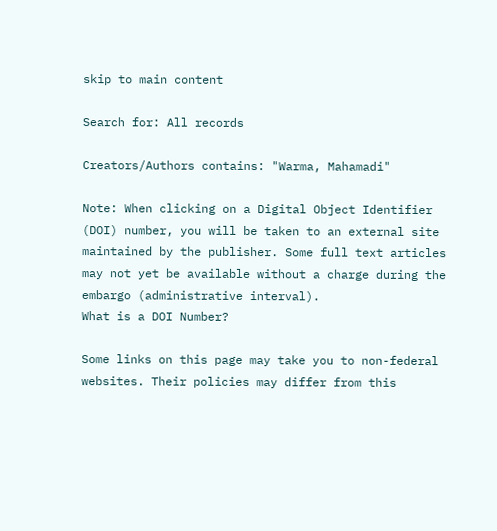skip to main content

Search for: All records

Creators/Authors contains: "Warma, Mahamadi"

Note: When clicking on a Digital Object Identifier (DOI) number, you will be taken to an external site maintained by the publisher. Some full text articles may not yet be available without a charge during the embargo (administrative interval).
What is a DOI Number?

Some links on this page may take you to non-federal websites. Their policies may differ from this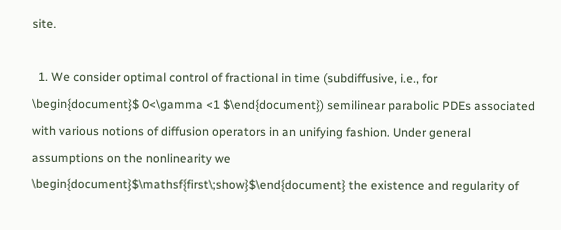site.

  1. We consider optimal control of fractional in time (subdiffusive, i.e., for \begin{document}$ 0<\gamma <1 $\end{document}) semilinear parabolic PDEs associated with various notions of diffusion operators in an unifying fashion. Under general assumptions on the nonlinearity we \begin{document}$\mathsf{first\;show}$\end{document} the existence and regularity of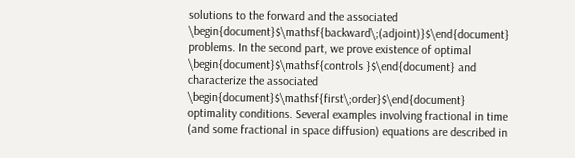solutions to the forward and the associated \begin{document}$\mathsf{backward\;(adjoint)}$\end{document} problems. In the second part, we prove existence of optimal \begin{document}$\mathsf{controls }$\end{document} and characterize the associated \begin{document}$\mathsf{first\;order}$\end{document} optimality conditions. Several examples involving fractional in time (and some fractional in space diffusion) equations are described in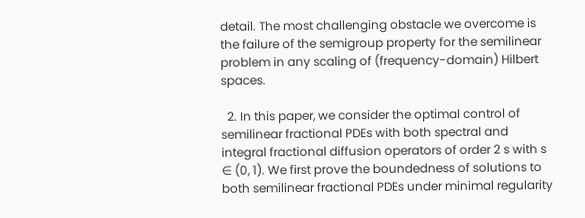detail. The most challenging obstacle we overcome is the failure of the semigroup property for the semilinear problem in any scaling of (frequency-domain) Hilbert spaces.

  2. In this paper, we consider the optimal control of semilinear fractional PDEs with both spectral and integral fractional diffusion operators of order 2 s with s ∈ (0, 1). We first prove the boundedness of solutions to both semilinear fractional PDEs under minimal regularity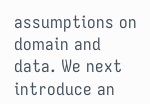assumptions on domain and data. We next introduce an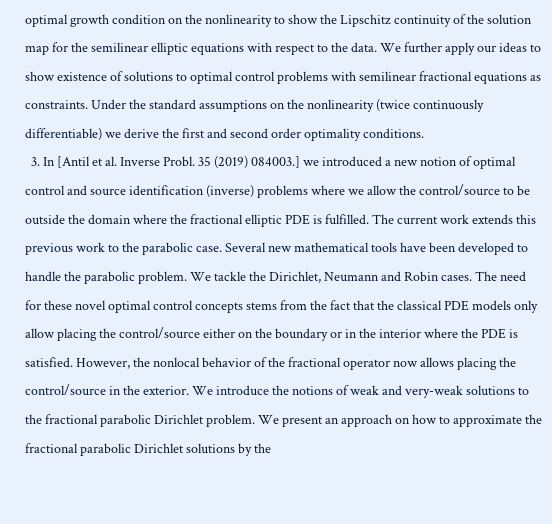optimal growth condition on the nonlinearity to show the Lipschitz continuity of the solution map for the semilinear elliptic equations with respect to the data. We further apply our ideas to show existence of solutions to optimal control problems with semilinear fractional equations as constraints. Under the standard assumptions on the nonlinearity (twice continuously differentiable) we derive the first and second order optimality conditions.
  3. In [Antil et al. Inverse Probl. 35 (2019) 084003.] we introduced a new notion of optimal control and source identification (inverse) problems where we allow the control/source to be outside the domain where the fractional elliptic PDE is fulfilled. The current work extends this previous work to the parabolic case. Several new mathematical tools have been developed to handle the parabolic problem. We tackle the Dirichlet, Neumann and Robin cases. The need for these novel optimal control concepts stems from the fact that the classical PDE models only allow placing the control/source either on the boundary or in the interior where the PDE is satisfied. However, the nonlocal behavior of the fractional operator now allows placing the control/source in the exterior. We introduce the notions of weak and very-weak solutions to the fractional parabolic Dirichlet problem. We present an approach on how to approximate the fractional parabolic Dirichlet solutions by the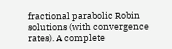fractional parabolic Robin solutions (with convergence rates). A complete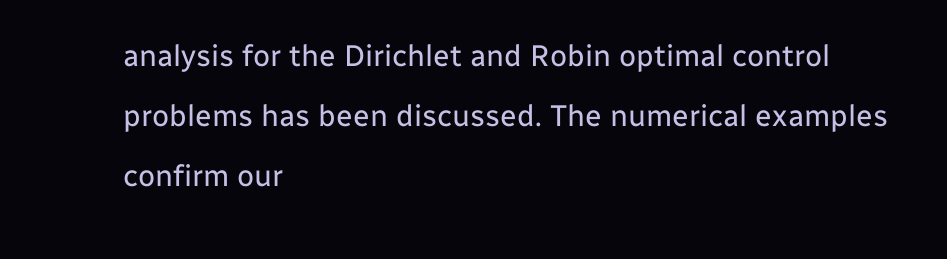analysis for the Dirichlet and Robin optimal control problems has been discussed. The numerical examples confirm our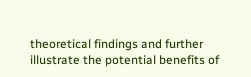theoretical findings and further illustrate the potential benefits of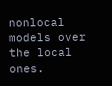nonlocal models over the local ones.